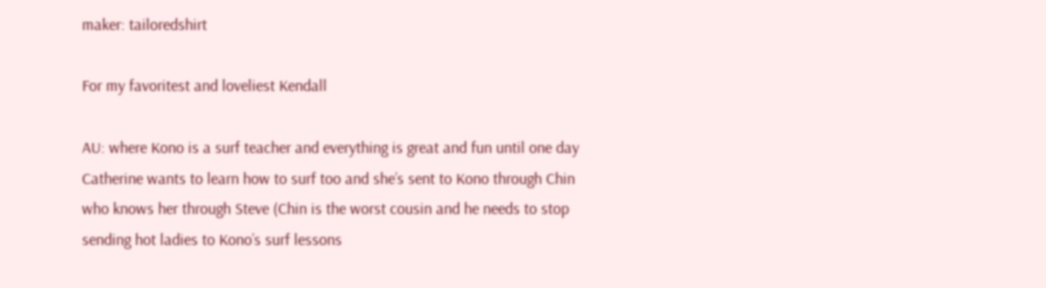maker: tailoredshirt

For my favoritest and loveliest Kendall

AU: where Kono is a surf teacher and everything is great and fun until one day Catherine wants to learn how to surf too and she’s sent to Kono through Chin who knows her through Steve (Chin is the worst cousin and he needs to stop sending hot ladies to Kono’s surf lessons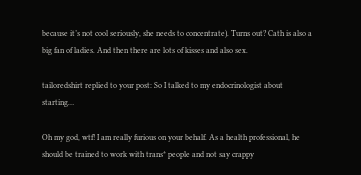because it’s not cool seriously, she needs to concentrate). Turns out? Cath is also a big fan of ladies. And then there are lots of kisses and also sex.

tailoredshirt replied to your post: So I talked to my endocrinologist about starting…

Oh my god, wtf! I am really furious on your behalf. As a health professional, he should be trained to work with trans* people and not say crappy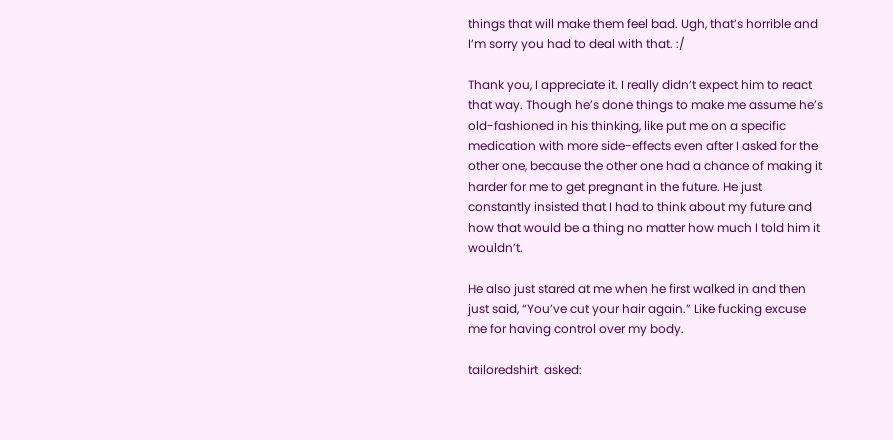things that will make them feel bad. Ugh, that’s horrible and I’m sorry you had to deal with that. :/

Thank you, I appreciate it. I really didn’t expect him to react that way. Though he’s done things to make me assume he’s old-fashioned in his thinking, like put me on a specific medication with more side-effects even after I asked for the other one, because the other one had a chance of making it harder for me to get pregnant in the future. He just constantly insisted that I had to think about my future and how that would be a thing no matter how much I told him it wouldn’t.

He also just stared at me when he first walked in and then just said, “You’ve cut your hair again.” Like fucking excuse me for having control over my body.

tailoredshirt  asked: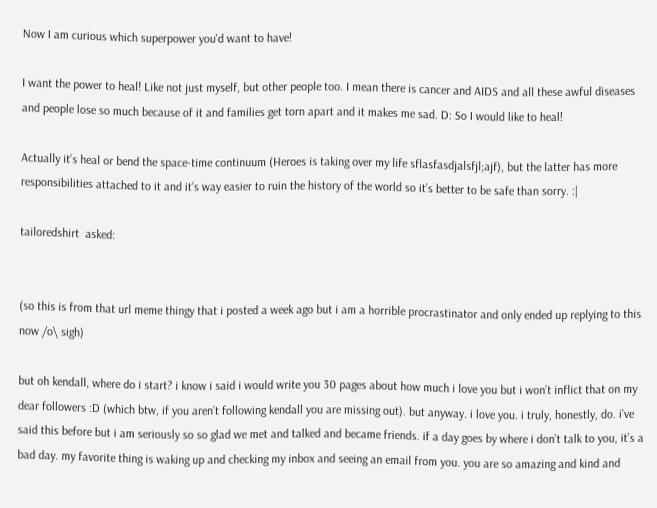Now I am curious which superpower you'd want to have!

I want the power to heal! Like not just myself, but other people too. I mean there is cancer and AIDS and all these awful diseases and people lose so much because of it and families get torn apart and it makes me sad. D: So I would like to heal!

Actually it’s heal or bend the space-time continuum (Heroes is taking over my life sflasfasdjalsfjl;ajf), but the latter has more responsibilities attached to it and it’s way easier to ruin the history of the world so it’s better to be safe than sorry. :|

tailoredshirt  asked:


(so this is from that url meme thingy that i posted a week ago but i am a horrible procrastinator and only ended up replying to this now /o\ sigh)

but oh kendall, where do i start? i know i said i would write you 30 pages about how much i love you but i won’t inflict that on my dear followers :D (which btw, if you aren’t following kendall you are missing out). but anyway. i love you. i truly, honestly, do. i’ve said this before but i am seriously so so glad we met and talked and became friends. if a day goes by where i don’t talk to you, it’s a bad day. my favorite thing is waking up and checking my inbox and seeing an email from you. you are so amazing and kind and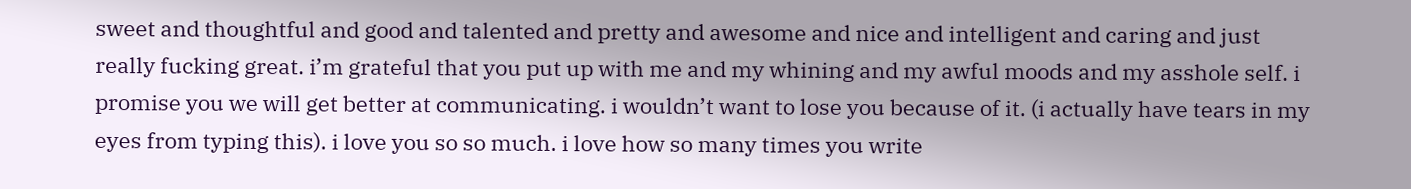sweet and thoughtful and good and talented and pretty and awesome and nice and intelligent and caring and just really fucking great. i’m grateful that you put up with me and my whining and my awful moods and my asshole self. i promise you we will get better at communicating. i wouldn’t want to lose you because of it. (i actually have tears in my eyes from typing this). i love you so so much. i love how so many times you write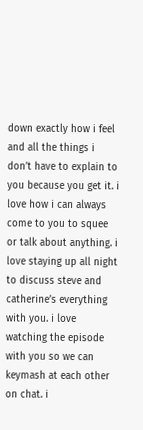down exactly how i feel and all the things i don’t have to explain to you because you get it. i love how i can always come to you to squee or talk about anything. i love staying up all night to discuss steve and catherine’s everything with you. i love watching the episode with you so we can keymash at each other on chat. i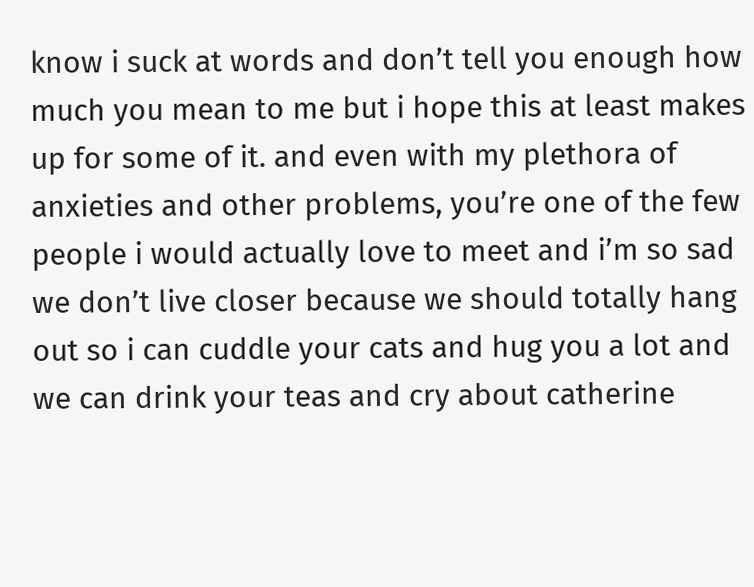know i suck at words and don’t tell you enough how much you mean to me but i hope this at least makes up for some of it. and even with my plethora of anxieties and other problems, you’re one of the few people i would actually love to meet and i’m so sad we don’t live closer because we should totally hang out so i can cuddle your cats and hug you a lot and we can drink your teas and cry about catherine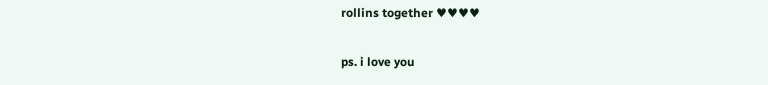rollins together ♥♥♥♥

ps. i love you